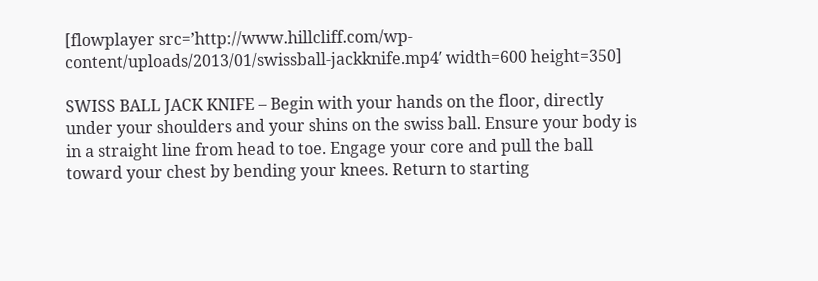[flowplayer src=’http://www.hillcliff.com/wp-content/uploads/2013/01/swissball-jackknife.mp4′ width=600 height=350]

SWISS BALL JACK KNIFE – Begin with your hands on the floor, directly under your shoulders and your shins on the swiss ball. Ensure your body is in a straight line from head to toe. Engage your core and pull the ball toward your chest by bending your knees. Return to starting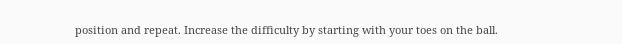position and repeat. Increase the difficulty by starting with your toes on the ball.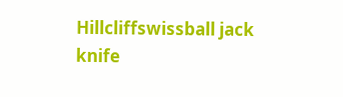Hillcliffswissball jack knife